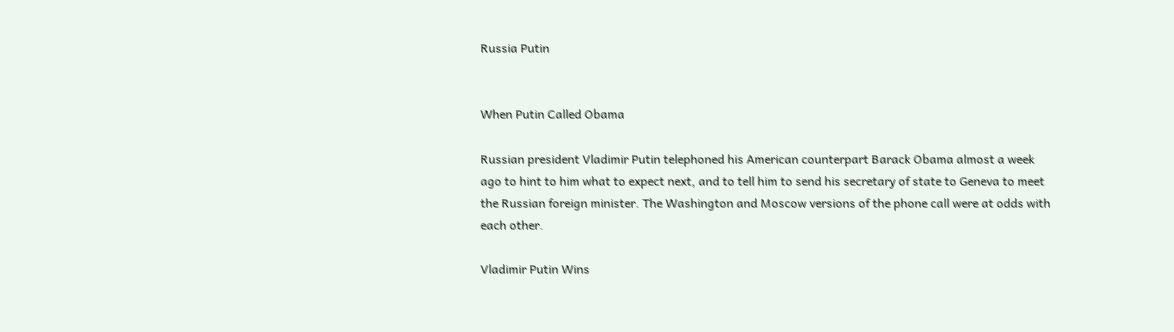Russia Putin


When Putin Called Obama

Russian president Vladimir Putin telephoned his American counterpart Barack Obama almost a week ago to hint to him what to expect next, and to tell him to send his secretary of state to Geneva to meet the Russian foreign minister. The Washington and Moscow versions of the phone call were at odds with each other.

Vladimir Putin Wins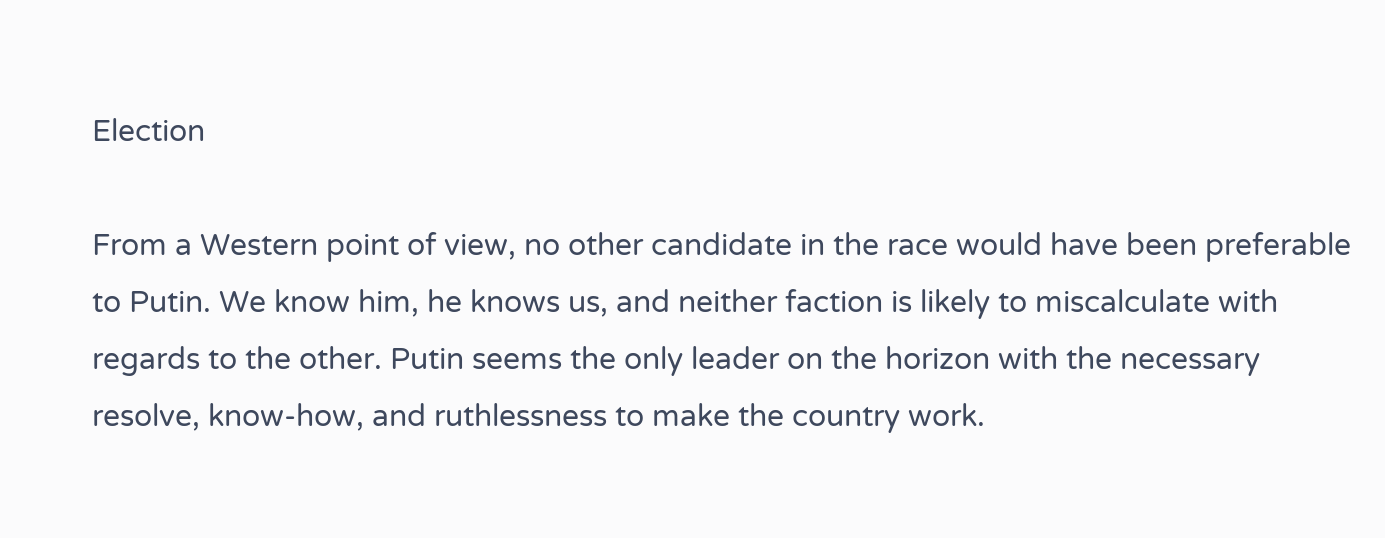Election

From a Western point of view, no other candidate in the race would have been preferable to Putin. We know him, he knows us, and neither faction is likely to miscalculate with regards to the other. Putin seems the only leader on the horizon with the necessary resolve, know-how, and ruthlessness to make the country work.